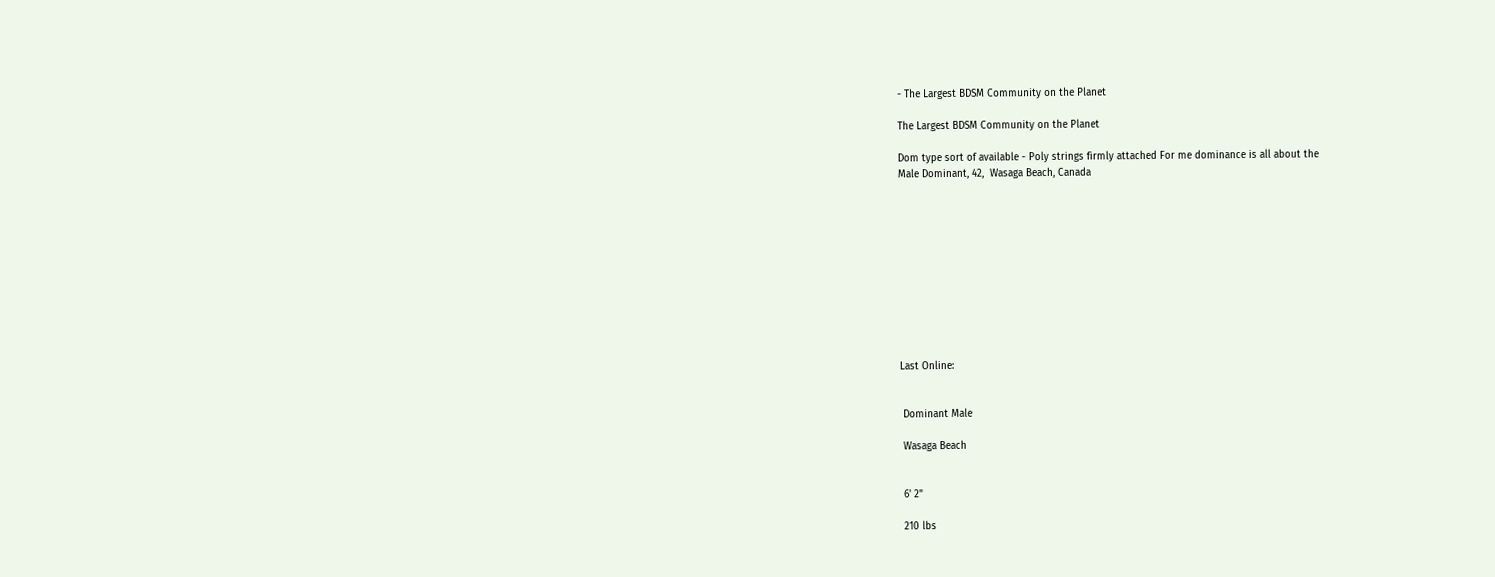- The Largest BDSM Community on the Planet

The Largest BDSM Community on the Planet

Dom type sort of available - Poly strings firmly attached For me dominance is all about the
Male Dominant, 42,  Wasaga Beach, Canada











Last Online:


 Dominant Male

 Wasaga Beach


 6' 2"

 210 lbs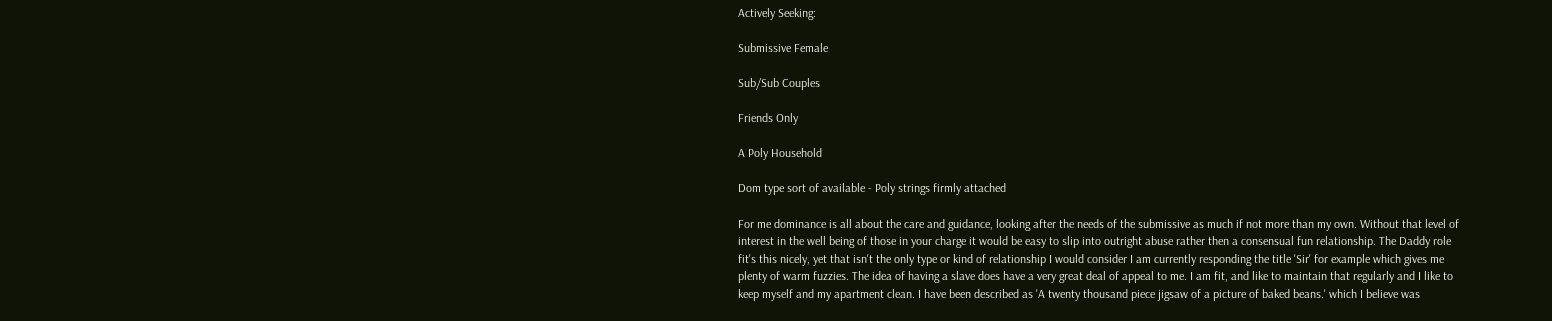Actively Seeking:

Submissive Female

Sub/Sub Couples

Friends Only

A Poly Household

Dom type sort of available - Poly strings firmly attached

For me dominance is all about the care and guidance, looking after the needs of the submissive as much if not more than my own. Without that level of interest in the well being of those in your charge it would be easy to slip into outright abuse rather then a consensual fun relationship. The Daddy role fit's this nicely, yet that isn't the only type or kind of relationship I would consider I am currently responding the title 'Sir' for example which gives me plenty of warm fuzzies. The idea of having a slave does have a very great deal of appeal to me. I am fit, and like to maintain that regularly and I like to keep myself and my apartment clean. I have been described as 'A twenty thousand piece jigsaw of a picture of baked beans.' which I believe was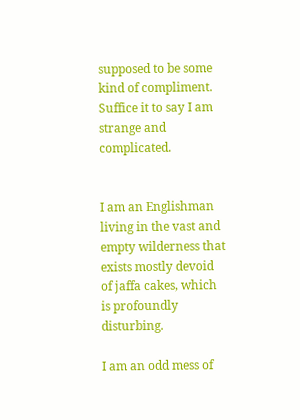supposed to be some kind of compliment. Suffice it to say I am strange and complicated.


I am an Englishman living in the vast and empty wilderness that exists mostly devoid of jaffa cakes, which is profoundly disturbing.

I am an odd mess of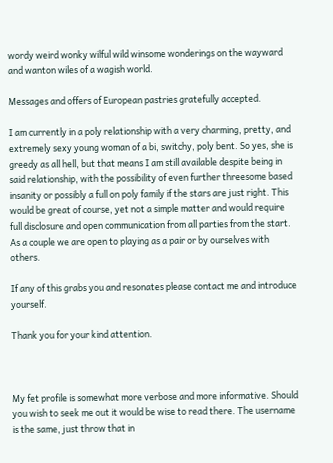wordy weird wonky wilful wild winsome wonderings on the wayward and wanton wiles of a wagish world.

Messages and offers of European pastries gratefully accepted.

I am currently in a poly relationship with a very charming, pretty, and extremely sexy young woman of a bi, switchy, poly bent. So yes, she is greedy as all hell, but that means I am still available despite being in said relationship, with the possibility of even further threesome based insanity or possibly a full on poly family if the stars are just right. This would be great of course, yet not a simple matter and would require full disclosure and open communication from all parties from the start. As a couple we are open to playing as a pair or by ourselves with others.

If any of this grabs you and resonates please contact me and introduce yourself.

Thank you for your kind attention.



My fet profile is somewhat more verbose and more informative. Should you wish to seek me out it would be wise to read there. The username is the same, just throw that in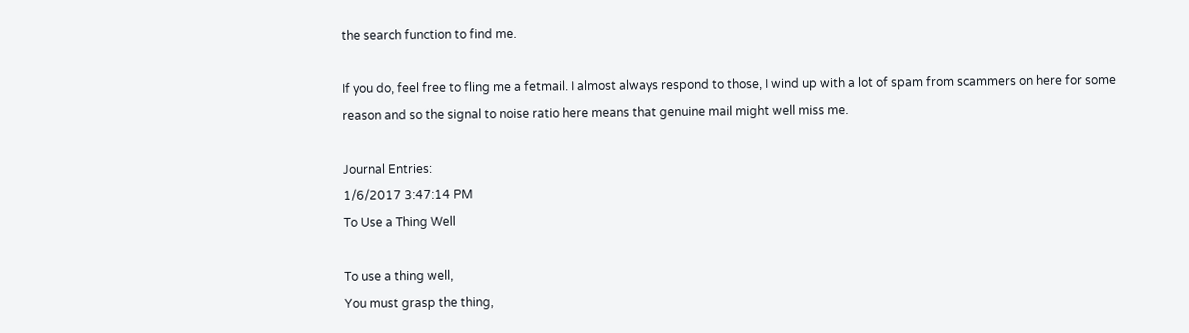the search function to find me.

If you do, feel free to fling me a fetmail. I almost always respond to those, I wind up with a lot of spam from scammers on here for some reason and so the signal to noise ratio here means that genuine mail might well miss me.

Journal Entries:
1/6/2017 3:47:14 PM
To Use a Thing Well

To use a thing well,
You must grasp the thing,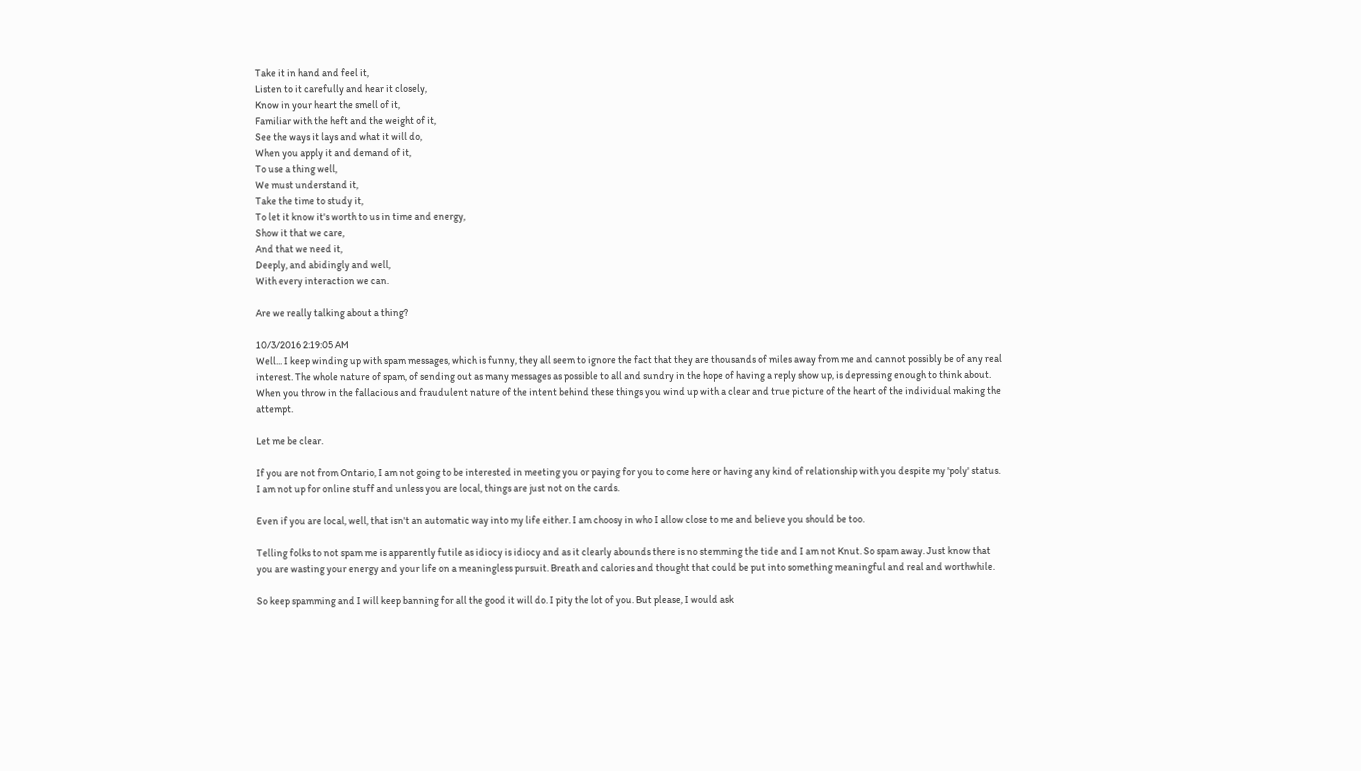Take it in hand and feel it,
Listen to it carefully and hear it closely,
Know in your heart the smell of it,
Familiar with the heft and the weight of it,
See the ways it lays and what it will do,
When you apply it and demand of it,
To use a thing well,
We must understand it,
Take the time to study it,
To let it know it's worth to us in time and energy,
Show it that we care,
And that we need it,
Deeply, and abidingly and well,
With every interaction we can.

Are we really talking about a thing?

10/3/2016 2:19:05 AM
Well... I keep winding up with spam messages, which is funny, they all seem to ignore the fact that they are thousands of miles away from me and cannot possibly be of any real interest. The whole nature of spam, of sending out as many messages as possible to all and sundry in the hope of having a reply show up, is depressing enough to think about. When you throw in the fallacious and fraudulent nature of the intent behind these things you wind up with a clear and true picture of the heart of the individual making the attempt.

Let me be clear.

If you are not from Ontario, I am not going to be interested in meeting you or paying for you to come here or having any kind of relationship with you despite my 'poly' status. I am not up for online stuff and unless you are local, things are just not on the cards.

Even if you are local, well, that isn't an automatic way into my life either. I am choosy in who I allow close to me and believe you should be too.

Telling folks to not spam me is apparently futile as idiocy is idiocy and as it clearly abounds there is no stemming the tide and I am not Knut. So spam away. Just know that you are wasting your energy and your life on a meaningless pursuit. Breath and calories and thought that could be put into something meaningful and real and worthwhile.

So keep spamming and I will keep banning for all the good it will do. I pity the lot of you. But please, I would ask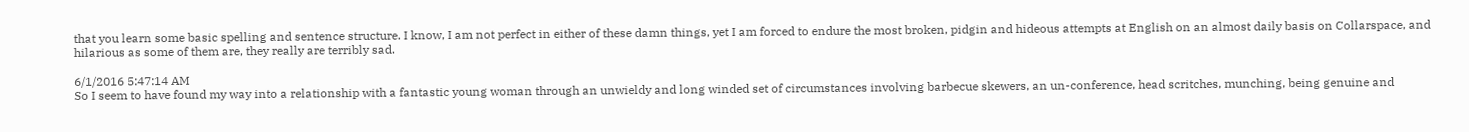that you learn some basic spelling and sentence structure. I know, I am not perfect in either of these damn things, yet I am forced to endure the most broken, pidgin and hideous attempts at English on an almost daily basis on Collarspace, and hilarious as some of them are, they really are terribly sad.

6/1/2016 5:47:14 AM
So I seem to have found my way into a relationship with a fantastic young woman through an unwieldy and long winded set of circumstances involving barbecue skewers, an un-conference, head scritches, munching, being genuine and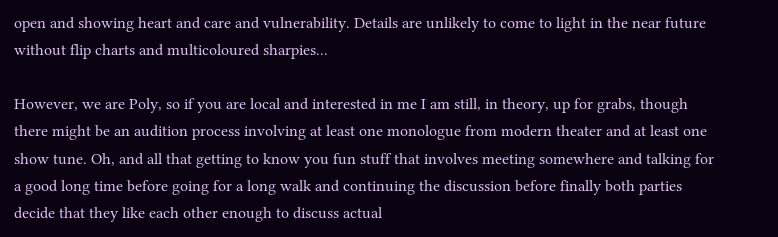open and showing heart and care and vulnerability. Details are unlikely to come to light in the near future without flip charts and multicoloured sharpies...

However, we are Poly, so if you are local and interested in me I am still, in theory, up for grabs, though there might be an audition process involving at least one monologue from modern theater and at least one show tune. Oh, and all that getting to know you fun stuff that involves meeting somewhere and talking for a good long time before going for a long walk and continuing the discussion before finally both parties decide that they like each other enough to discuss actual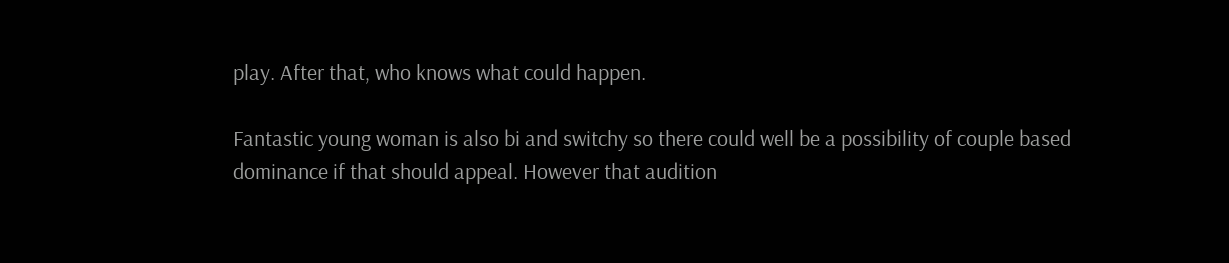play. After that, who knows what could happen.

Fantastic young woman is also bi and switchy so there could well be a possibility of couple based dominance if that should appeal. However that audition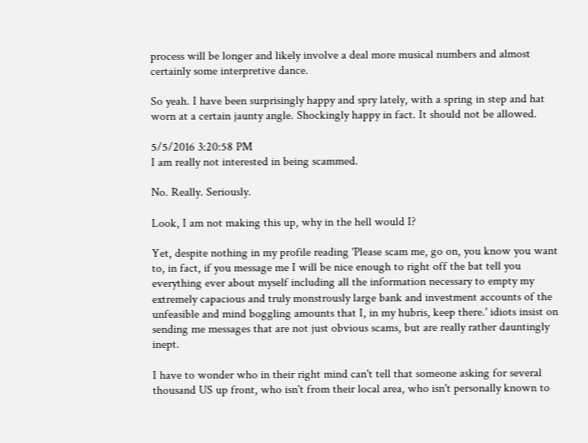process will be longer and likely involve a deal more musical numbers and almost certainly some interpretive dance.

So yeah. I have been surprisingly happy and spry lately, with a spring in step and hat worn at a certain jaunty angle. Shockingly happy in fact. It should not be allowed.

5/5/2016 3:20:58 PM
I am really not interested in being scammed.

No. Really. Seriously.

Look, I am not making this up, why in the hell would I?

Yet, despite nothing in my profile reading 'Please scam me, go on, you know you want to, in fact, if you message me I will be nice enough to right off the bat tell you everything ever about myself including all the information necessary to empty my extremely capacious and truly monstrously large bank and investment accounts of the unfeasible and mind boggling amounts that I, in my hubris, keep there.' idiots insist on sending me messages that are not just obvious scams, but are really rather dauntingly inept.

I have to wonder who in their right mind can't tell that someone asking for several thousand US up front, who isn't from their local area, who isn't personally known to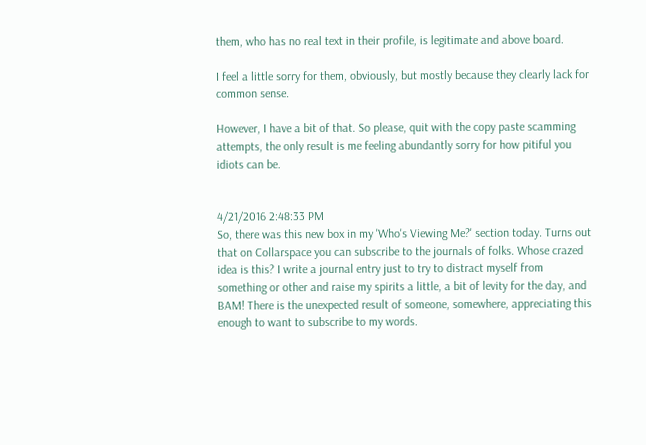them, who has no real text in their profile, is legitimate and above board.

I feel a little sorry for them, obviously, but mostly because they clearly lack for common sense.

However, I have a bit of that. So please, quit with the copy paste scamming attempts, the only result is me feeling abundantly sorry for how pitiful you idiots can be.


4/21/2016 2:48:33 PM
So, there was this new box in my 'Who's Viewing Me?' section today. Turns out that on Collarspace you can subscribe to the journals of folks. Whose crazed idea is this? I write a journal entry just to try to distract myself from something or other and raise my spirits a little, a bit of levity for the day, and BAM! There is the unexpected result of someone, somewhere, appreciating this enough to want to subscribe to my words.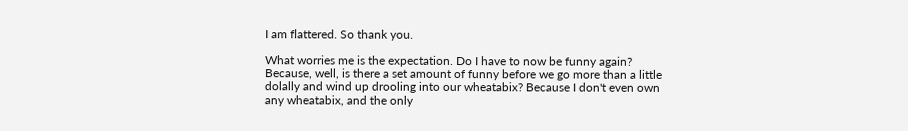I am flattered. So thank you.

What worries me is the expectation. Do I have to now be funny again? Because, well, is there a set amount of funny before we go more than a little dolally and wind up drooling into our wheatabix? Because I don't even own any wheatabix, and the only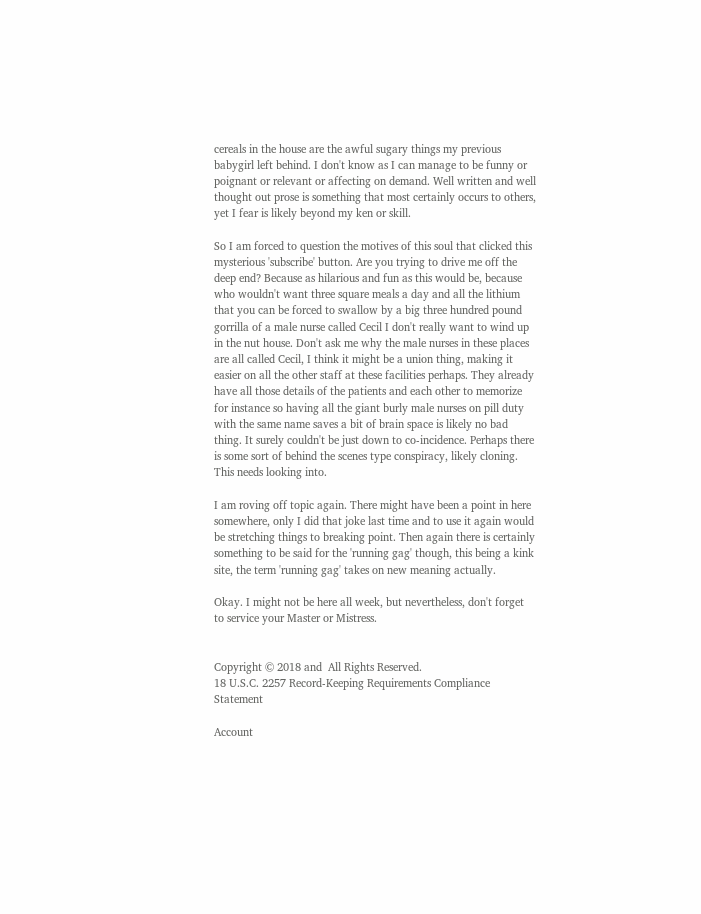cereals in the house are the awful sugary things my previous babygirl left behind. I don't know as I can manage to be funny or poignant or relevant or affecting on demand. Well written and well thought out prose is something that most certainly occurs to others, yet I fear is likely beyond my ken or skill.

So I am forced to question the motives of this soul that clicked this mysterious 'subscribe' button. Are you trying to drive me off the deep end? Because as hilarious and fun as this would be, because who wouldn't want three square meals a day and all the lithium that you can be forced to swallow by a big three hundred pound gorrilla of a male nurse called Cecil I don't really want to wind up in the nut house. Don't ask me why the male nurses in these places are all called Cecil, I think it might be a union thing, making it easier on all the other staff at these facilities perhaps. They already have all those details of the patients and each other to memorize for instance so having all the giant burly male nurses on pill duty with the same name saves a bit of brain space is likely no bad thing. It surely couldn't be just down to co-incidence. Perhaps there is some sort of behind the scenes type conspiracy, likely cloning. This needs looking into.

I am roving off topic again. There might have been a point in here somewhere, only I did that joke last time and to use it again would be stretching things to breaking point. Then again there is certainly something to be said for the 'running gag' though, this being a kink site, the term 'running gag' takes on new meaning actually.

Okay. I might not be here all week, but nevertheless, don't forget to service your Master or Mistress.


Copyright © 2018 and  All Rights Reserved.
18 U.S.C. 2257 Record-Keeping Requirements Compliance Statement

Account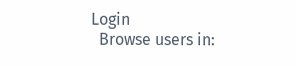Login
  Browse users in: